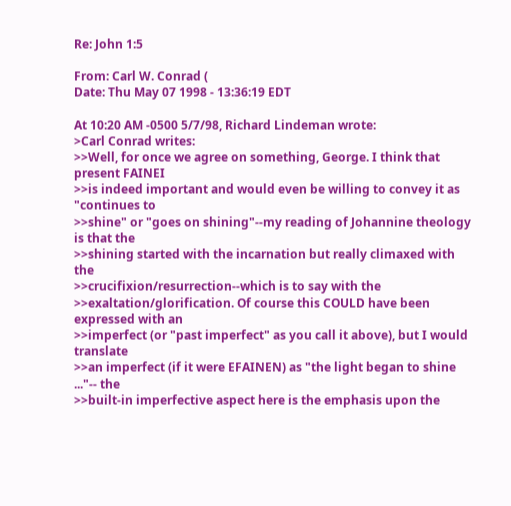Re: John 1:5

From: Carl W. Conrad (
Date: Thu May 07 1998 - 13:36:19 EDT

At 10:20 AM -0500 5/7/98, Richard Lindeman wrote:
>Carl Conrad writes:
>>Well, for once we agree on something, George. I think that present FAINEI
>>is indeed important and would even be willing to convey it as "continues to
>>shine" or "goes on shining"--my reading of Johannine theology is that the
>>shining started with the incarnation but really climaxed with the
>>crucifixion/resurrection--which is to say with the
>>exaltation/glorification. Of course this COULD have been expressed with an
>>imperfect (or "past imperfect" as you call it above), but I would translate
>>an imperfect (if it were EFAINEN) as "the light began to shine ..."-- the
>>built-in imperfective aspect here is the emphasis upon the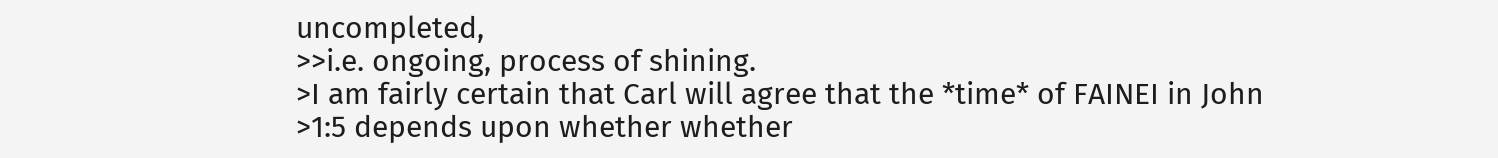uncompleted,
>>i.e. ongoing, process of shining.
>I am fairly certain that Carl will agree that the *time* of FAINEI in John
>1:5 depends upon whether whether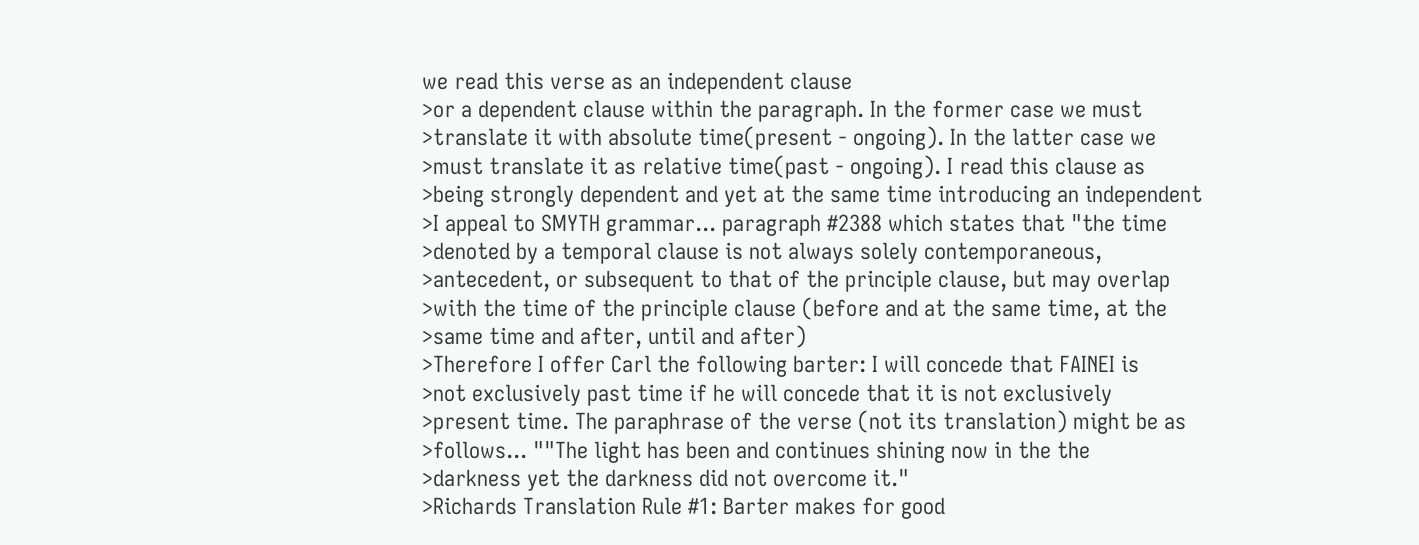we read this verse as an independent clause
>or a dependent clause within the paragraph. In the former case we must
>translate it with absolute time(present - ongoing). In the latter case we
>must translate it as relative time(past - ongoing). I read this clause as
>being strongly dependent and yet at the same time introducing an independent
>I appeal to SMYTH grammar... paragraph #2388 which states that "the time
>denoted by a temporal clause is not always solely contemporaneous,
>antecedent, or subsequent to that of the principle clause, but may overlap
>with the time of the principle clause (before and at the same time, at the
>same time and after, until and after)
>Therefore I offer Carl the following barter: I will concede that FAINEI is
>not exclusively past time if he will concede that it is not exclusively
>present time. The paraphrase of the verse (not its translation) might be as
>follows... ""The light has been and continues shining now in the the
>darkness yet the darkness did not overcome it."
>Richards Translation Rule #1: Barter makes for good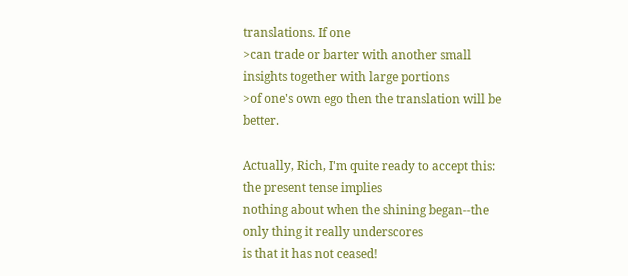translations. If one
>can trade or barter with another small insights together with large portions
>of one's own ego then the translation will be better.

Actually, Rich, I'm quite ready to accept this: the present tense implies
nothing about when the shining began--the only thing it really underscores
is that it has not ceased!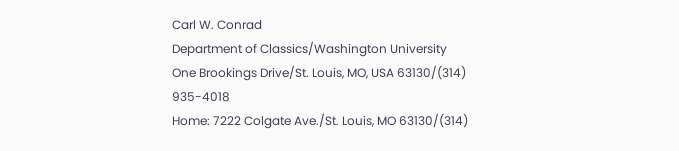Carl W. Conrad
Department of Classics/Washington University
One Brookings Drive/St. Louis, MO, USA 63130/(314) 935-4018
Home: 7222 Colgate Ave./St. Louis, MO 63130/(314)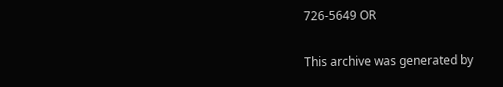726-5649 OR

This archive was generated by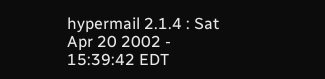hypermail 2.1.4 : Sat Apr 20 2002 - 15:39:42 EDT